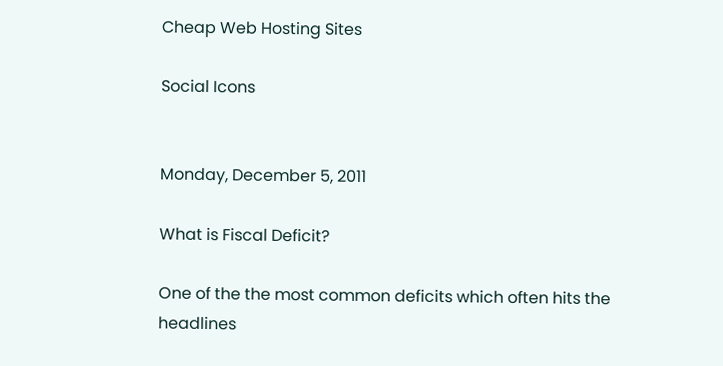Cheap Web Hosting Sites

Social Icons


Monday, December 5, 2011

What is Fiscal Deficit?

One of the the most common deficits which often hits the headlines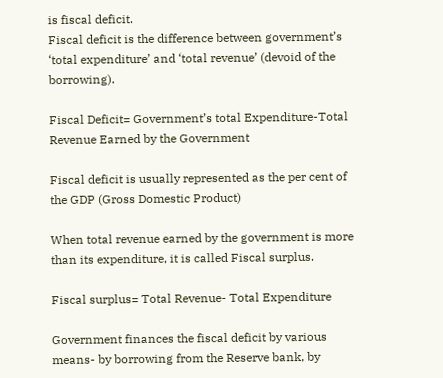is fiscal deficit.
Fiscal deficit is the difference between government’s ‘total expenditure’ and ‘total revenue’ (devoid of the borrowing).

Fiscal Deficit= Government’s total Expenditure-Total Revenue Earned by the Government

Fiscal deficit is usually represented as the per cent of the GDP (Gross Domestic Product)

When total revenue earned by the government is more than its expenditure, it is called Fiscal surplus.

Fiscal surplus= Total Revenue- Total Expenditure

Government finances the fiscal deficit by various means- by borrowing from the Reserve bank, by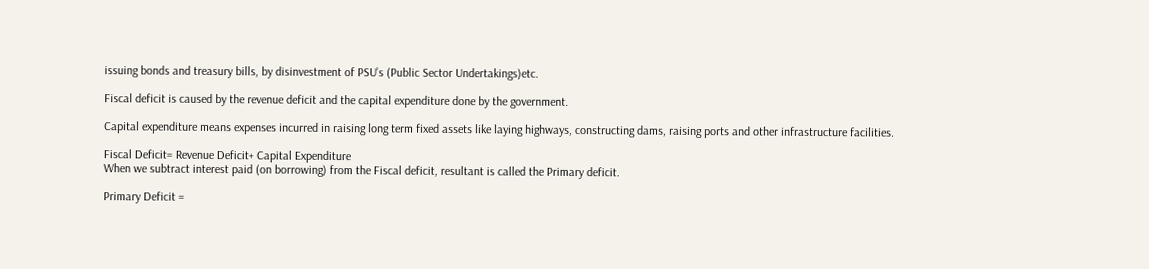issuing bonds and treasury bills, by disinvestment of PSU’s (Public Sector Undertakings)etc.

Fiscal deficit is caused by the revenue deficit and the capital expenditure done by the government.

Capital expenditure means expenses incurred in raising long term fixed assets like laying highways, constructing dams, raising ports and other infrastructure facilities.

Fiscal Deficit= Revenue Deficit+ Capital Expenditure
When we subtract interest paid (on borrowing) from the Fiscal deficit, resultant is called the Primary deficit.

Primary Deficit =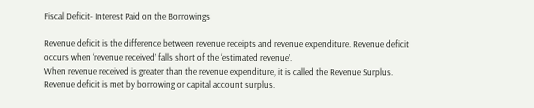Fiscal Deficit- Interest Paid on the Borrowings

Revenue deficit is the difference between revenue receipts and revenue expenditure. Revenue deficit occurs when ‘revenue received’ falls short of the ‘estimated revenue’.
When revenue received is greater than the revenue expenditure, it is called the Revenue Surplus.
Revenue deficit is met by borrowing or capital account surplus.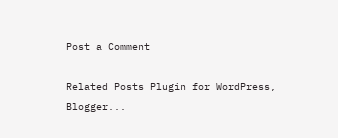Post a Comment

Related Posts Plugin for WordPress, Blogger...